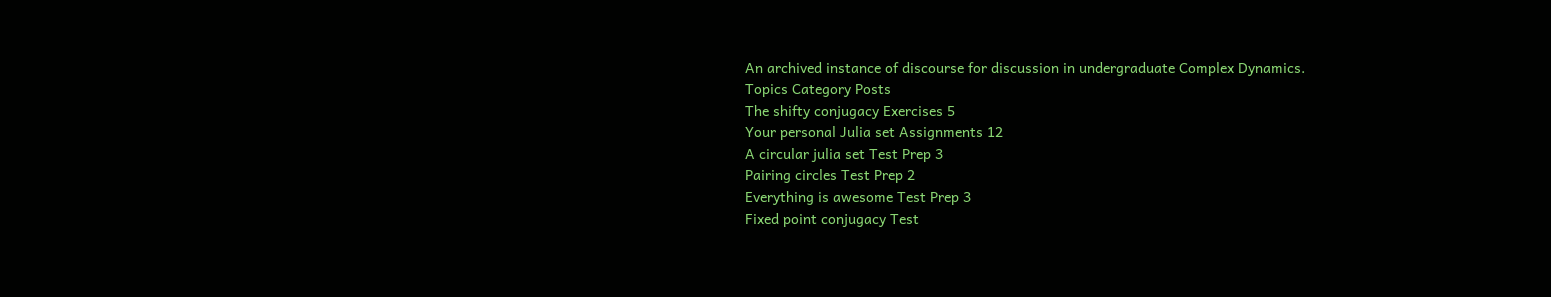An archived instance of discourse for discussion in undergraduate Complex Dynamics.
Topics Category Posts
The shifty conjugacy Exercises 5
Your personal Julia set Assignments 12
A circular julia set Test Prep 3
Pairing circles Test Prep 2
Everything is awesome Test Prep 3
Fixed point conjugacy Test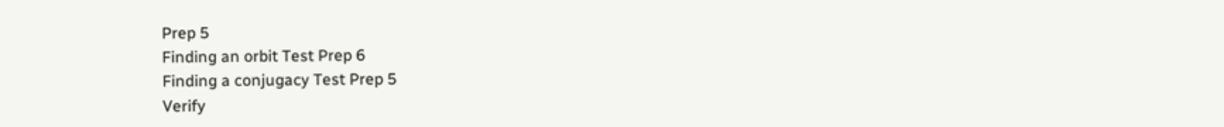Prep 5
Finding an orbit Test Prep 6
Finding a conjugacy Test Prep 5
Verify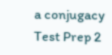a conjugacy Test Prep 2